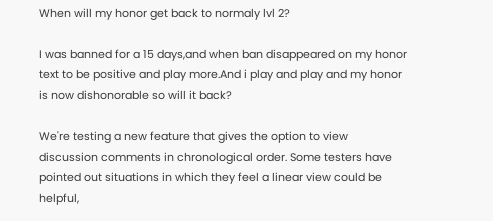When will my honor get back to normaly lvl 2?

I was banned for a 15 days,and when ban disappeared on my honor text to be positive and play more.And i play and play and my honor is now dishonorable so will it back?

We're testing a new feature that gives the option to view discussion comments in chronological order. Some testers have pointed out situations in which they feel a linear view could be helpful,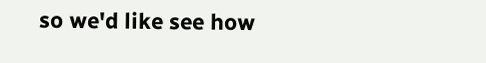so we'd like see how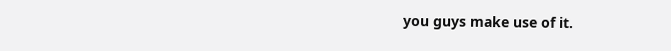you guys make use of it.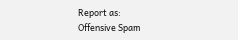Report as:
Offensive Spam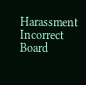Harassment Incorrect Board